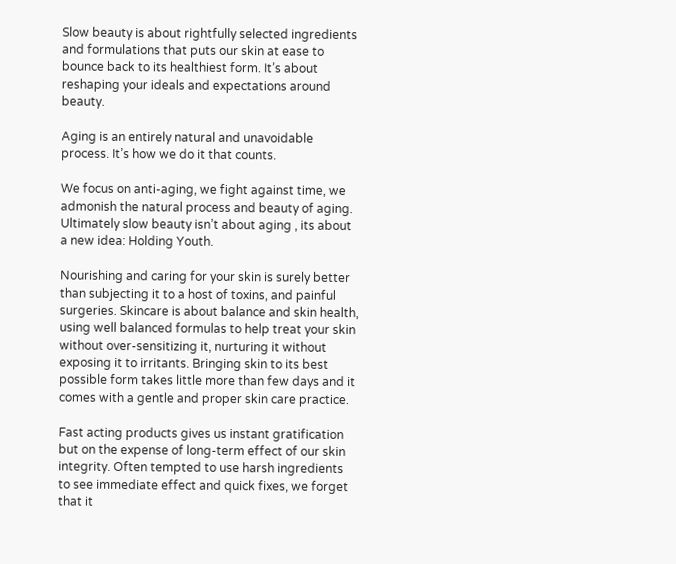Slow beauty is about rightfully selected ingredients and formulations that puts our skin at ease to bounce back to its healthiest form. It’s about reshaping your ideals and expectations around beauty.

Aging is an entirely natural and unavoidable process. It’s how we do it that counts.

We focus on anti-aging, we fight against time, we admonish the natural process and beauty of aging. Ultimately slow beauty isn’t about aging , its about a new idea: Holding Youth.

Nourishing and caring for your skin is surely better than subjecting it to a host of toxins, and painful surgeries. Skincare is about balance and skin health, using well balanced formulas to help treat your skin without over-sensitizing it, nurturing it without exposing it to irritants. Bringing skin to its best possible form takes little more than few days and it comes with a gentle and proper skin care practice.

Fast acting products gives us instant gratification but on the expense of long-term effect of our skin integrity. Often tempted to use harsh ingredients to see immediate effect and quick fixes, we forget that it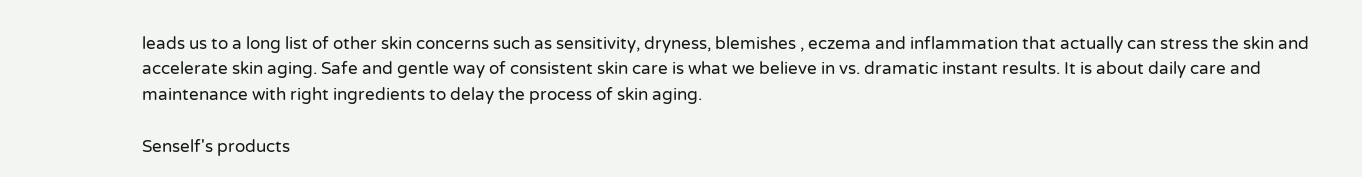leads us to a long list of other skin concerns such as sensitivity, dryness, blemishes , eczema and inflammation that actually can stress the skin and accelerate skin aging. Safe and gentle way of consistent skin care is what we believe in vs. dramatic instant results. It is about daily care and maintenance with right ingredients to delay the process of skin aging.

Senself's products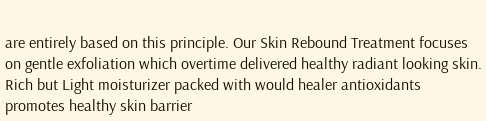are entirely based on this principle. Our Skin Rebound Treatment focuses on gentle exfoliation which overtime delivered healthy radiant looking skin. Rich but Light moisturizer packed with would healer antioxidants promotes healthy skin barrier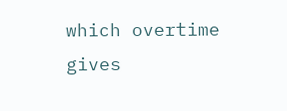which overtime gives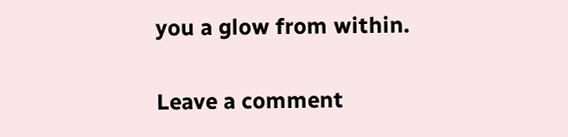you a glow from within.

Leave a comment